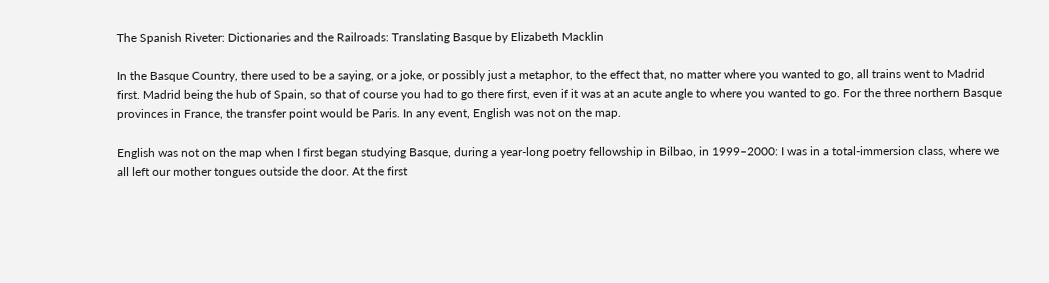The Spanish Riveter: Dictionaries and the Railroads: Translating Basque by Elizabeth Macklin

In the Basque Country, there used to be a saying, or a joke, or possibly just a metaphor, to the effect that, no matter where you wanted to go, all trains went to Madrid first. Madrid being the hub of Spain, so that of course you had to go there first, even if it was at an acute angle to where you wanted to go. For the three northern Basque provinces in France, the transfer point would be Paris. In any event, English was not on the map.

English was not on the map when I first began studying Basque, during a year-long poetry fellowship in Bilbao, in 1999–2000: I was in a total-immersion class, where we all left our mother tongues outside the door. At the first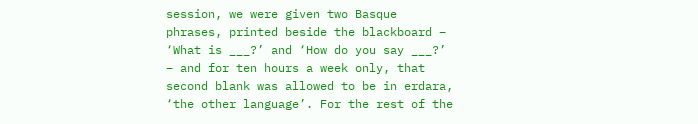session, we were given two Basque phrases, printed beside the blackboard – ‘What is ___?’ and ‘How do you say ___?’ – and for ten hours a week only, that second blank was allowed to be in erdara, ‘the other language’. For the rest of the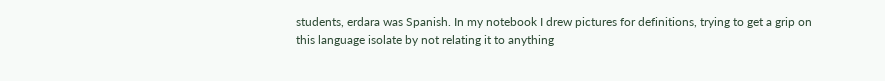students, erdara was Spanish. In my notebook I drew pictures for definitions, trying to get a grip on this language isolate by not relating it to anything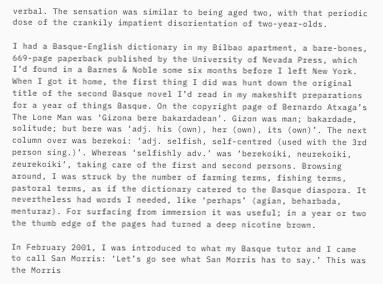verbal. The sensation was similar to being aged two, with that periodic dose of the crankily impatient disorientation of two-year-olds.

I had a Basque-English dictionary in my Bilbao apartment, a bare-bones, 669-page paperback published by the University of Nevada Press, which I’d found in a Barnes & Noble some six months before I left New York. When I got it home, the first thing I did was hunt down the original title of the second Basque novel I’d read in my makeshift preparations for a year of things Basque. On the copyright page of Bernardo Atxaga’s The Lone Man was ‘Gizona bere bakardadean’. Gizon was man; bakardade, solitude; but bere was ‘adj. his (own), her (own), its (own)’. The next column over was berekoi: ‘adj. selfish, self-centred (used with the 3rd person sing.)’. Whereas ‘selfishly adv.’ was ‘berekoiki, neurekoiki, zeurekoiki’, taking care of the first and second persons. Browsing around, I was struck by the number of farming terms, fishing terms, pastoral terms, as if the dictionary catered to the Basque diaspora. It nevertheless had words I needed, like ‘perhaps’ (agian, beharbada, menturaz). For surfacing from immersion it was useful; in a year or two the thumb edge of the pages had turned a deep nicotine brown.

In February 2001, I was introduced to what my Basque tutor and I came to call San Morris: ‘Let’s go see what San Morris has to say.’ This was the Morris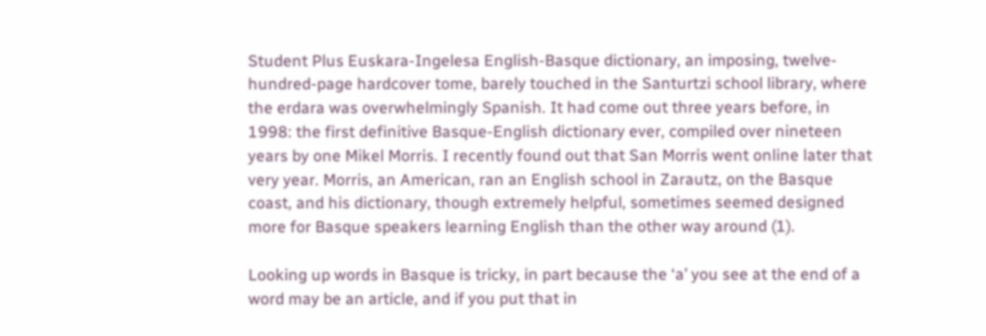Student Plus Euskara-Ingelesa English-Basque dictionary, an imposing, twelve-hundred-page hardcover tome, barely touched in the Santurtzi school library, where the erdara was overwhelmingly Spanish. It had come out three years before, in 1998: the first definitive Basque-English dictionary ever, compiled over nineteen years by one Mikel Morris. I recently found out that San Morris went online later that very year. Morris, an American, ran an English school in Zarautz, on the Basque coast, and his dictionary, though extremely helpful, sometimes seemed designed more for Basque speakers learning English than the other way around (1).

Looking up words in Basque is tricky, in part because the ‘a’ you see at the end of a word may be an article, and if you put that in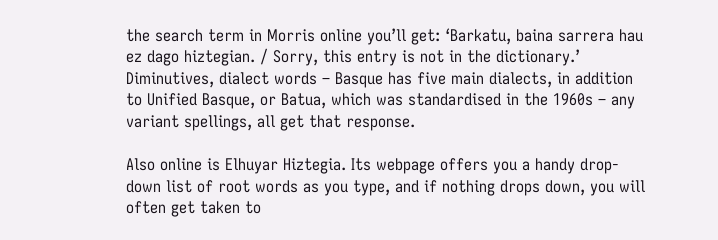the search term in Morris online you’ll get: ‘Barkatu, baina sarrera hau ez dago hiztegian. / Sorry, this entry is not in the dictionary.’ Diminutives, dialect words – Basque has five main dialects, in addition to Unified Basque, or Batua, which was standardised in the 1960s – any variant spellings, all get that response.

Also online is Elhuyar Hiztegia. Its webpage offers you a handy drop-down list of root words as you type, and if nothing drops down, you will often get taken to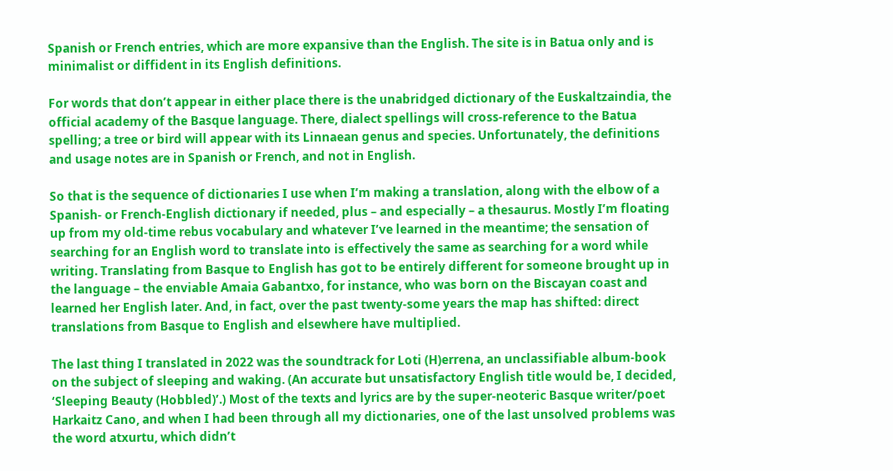Spanish or French entries, which are more expansive than the English. The site is in Batua only and is minimalist or diffident in its English definitions.

For words that don’t appear in either place there is the unabridged dictionary of the Euskaltzaindia, the official academy of the Basque language. There, dialect spellings will cross-reference to the Batua spelling; a tree or bird will appear with its Linnaean genus and species. Unfortunately, the definitions and usage notes are in Spanish or French, and not in English.

So that is the sequence of dictionaries I use when I’m making a translation, along with the elbow of a Spanish- or French-English dictionary if needed, plus – and especially – a thesaurus. Mostly I’m floating up from my old-time rebus vocabulary and whatever I’ve learned in the meantime; the sensation of searching for an English word to translate into is effectively the same as searching for a word while writing. Translating from Basque to English has got to be entirely different for someone brought up in the language – the enviable Amaia Gabantxo, for instance, who was born on the Biscayan coast and learned her English later. And, in fact, over the past twenty-some years the map has shifted: direct translations from Basque to English and elsewhere have multiplied.

The last thing I translated in 2022 was the soundtrack for Loti (H)errena, an unclassifiable album-book on the subject of sleeping and waking. (An accurate but unsatisfactory English title would be, I decided, ‘Sleeping Beauty (Hobbled)’.) Most of the texts and lyrics are by the super-neoteric Basque writer/poet Harkaitz Cano, and when I had been through all my dictionaries, one of the last unsolved problems was the word atxurtu, which didn’t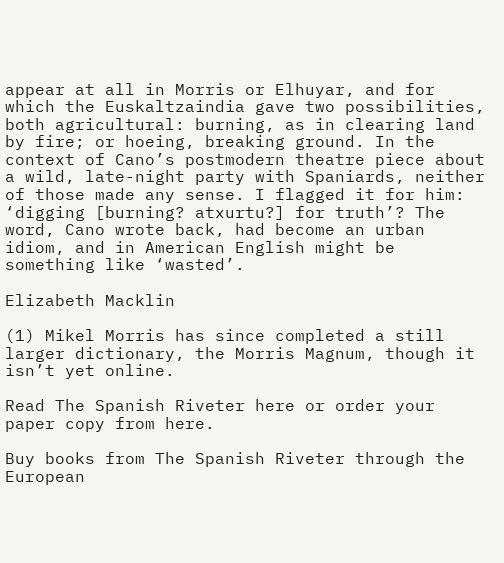appear at all in Morris or Elhuyar, and for which the Euskaltzaindia gave two possibilities, both agricultural: burning, as in clearing land by fire; or hoeing, breaking ground. In the context of Cano’s postmodern theatre piece about a wild, late-night party with Spaniards, neither of those made any sense. I flagged it for him: ‘digging [burning? atxurtu?] for truth’? The word, Cano wrote back, had become an urban idiom, and in American English might be something like ‘wasted’.

Elizabeth Macklin

(1) Mikel Morris has since completed a still larger dictionary, the Morris Magnum, though it isn’t yet online.

Read The Spanish Riveter here or order your paper copy from here.

Buy books from The Spanish Riveter through the European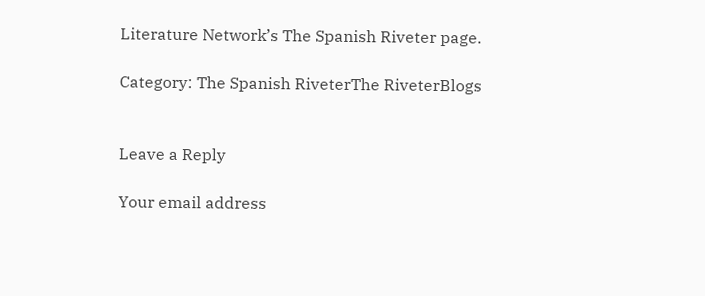Literature Network’s The Spanish Riveter page.

Category: The Spanish RiveterThe RiveterBlogs


Leave a Reply

Your email address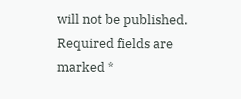will not be published. Required fields are marked *